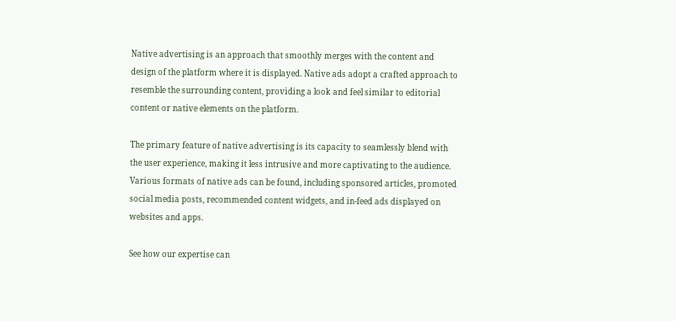Native advertising is an approach that smoothly merges with the content and design of the platform where it is displayed. Native ads adopt a crafted approach to resemble the surrounding content, providing a look and feel similar to editorial content or native elements on the platform.

The primary feature of native advertising is its capacity to seamlessly blend with the user experience, making it less intrusive and more captivating to the audience. Various formats of native ads can be found, including sponsored articles, promoted social media posts, recommended content widgets, and in-feed ads displayed on websites and apps.

See how our expertise can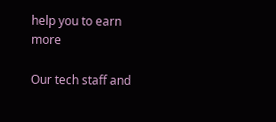help you to earn more

Our tech staff and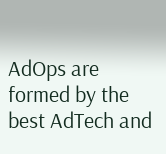AdOps are formed by the best AdTech and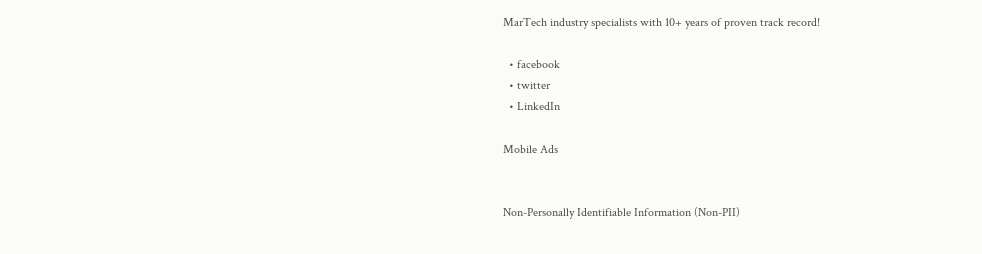MarTech industry specialists with 10+ years of proven track record!

  • facebook
  • twitter
  • LinkedIn

Mobile Ads


Non-Personally Identifiable Information (Non-PII)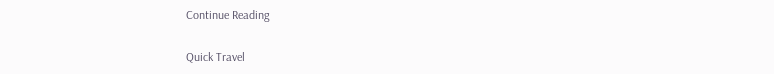Continue Reading

Quick Travel